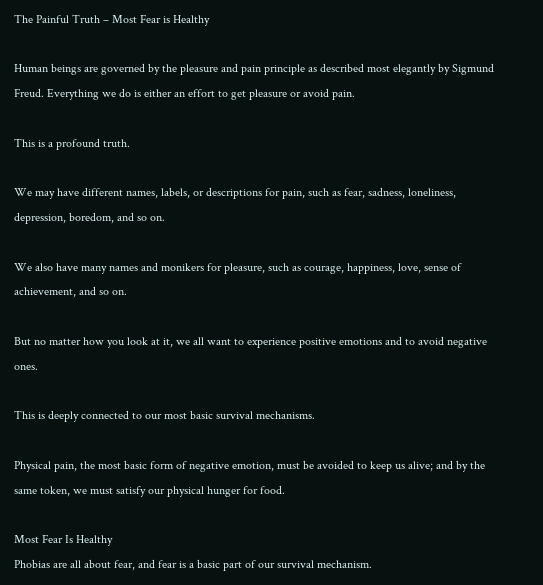The Painful Truth – Most Fear is Healthy

Human beings are governed by the pleasure and pain principle as described most elegantly by Sigmund Freud. Everything we do is either an effort to get pleasure or avoid pain.

This is a profound truth.

We may have different names, labels, or descriptions for pain, such as fear, sadness, loneliness, depression, boredom, and so on.

We also have many names and monikers for pleasure, such as courage, happiness, love, sense of achievement, and so on.

But no matter how you look at it, we all want to experience positive emotions and to avoid negative ones.

This is deeply connected to our most basic survival mechanisms.

Physical pain, the most basic form of negative emotion, must be avoided to keep us alive; and by the same token, we must satisfy our physical hunger for food.

Most Fear Is Healthy
Phobias are all about fear, and fear is a basic part of our survival mechanism.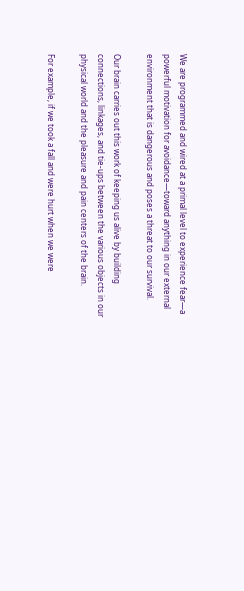We are programmed and wired at a primal level to experience fear—a powerful motivation for avoidance—toward anything in our external environment that is dangerous and poses a threat to our survival.

Our brain carries out this work of keeping us alive by building connections, linkages, and tie-ups between the various objects in our physical world and the pleasure and pain centers of the brain.

For example, if we took a fall and were hurt when we were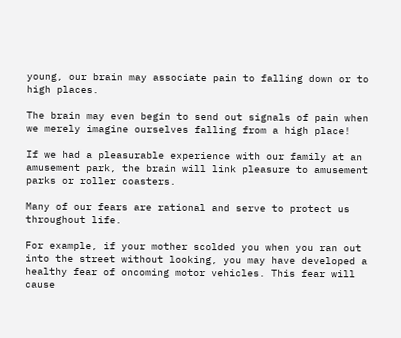young, our brain may associate pain to falling down or to high places.

The brain may even begin to send out signals of pain when we merely imagine ourselves falling from a high place!

If we had a pleasurable experience with our family at an amusement park, the brain will link pleasure to amusement parks or roller coasters.

Many of our fears are rational and serve to protect us throughout life.

For example, if your mother scolded you when you ran out into the street without looking, you may have developed a healthy fear of oncoming motor vehicles. This fear will cause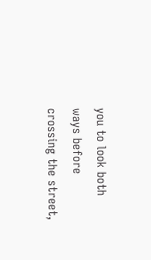you to look both ways before crossing the street,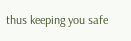thus keeping you safe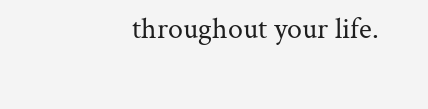throughout your life.